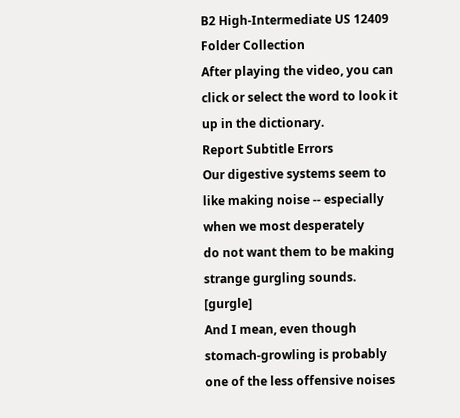B2 High-Intermediate US 12409 Folder Collection
After playing the video, you can click or select the word to look it up in the dictionary.
Report Subtitle Errors
Our digestive systems seem to like making noise -- especially when we most desperately
do not want them to be making strange gurgling sounds. [gurgle]
And I mean, even though stomach-growling is probably one of the less offensive noises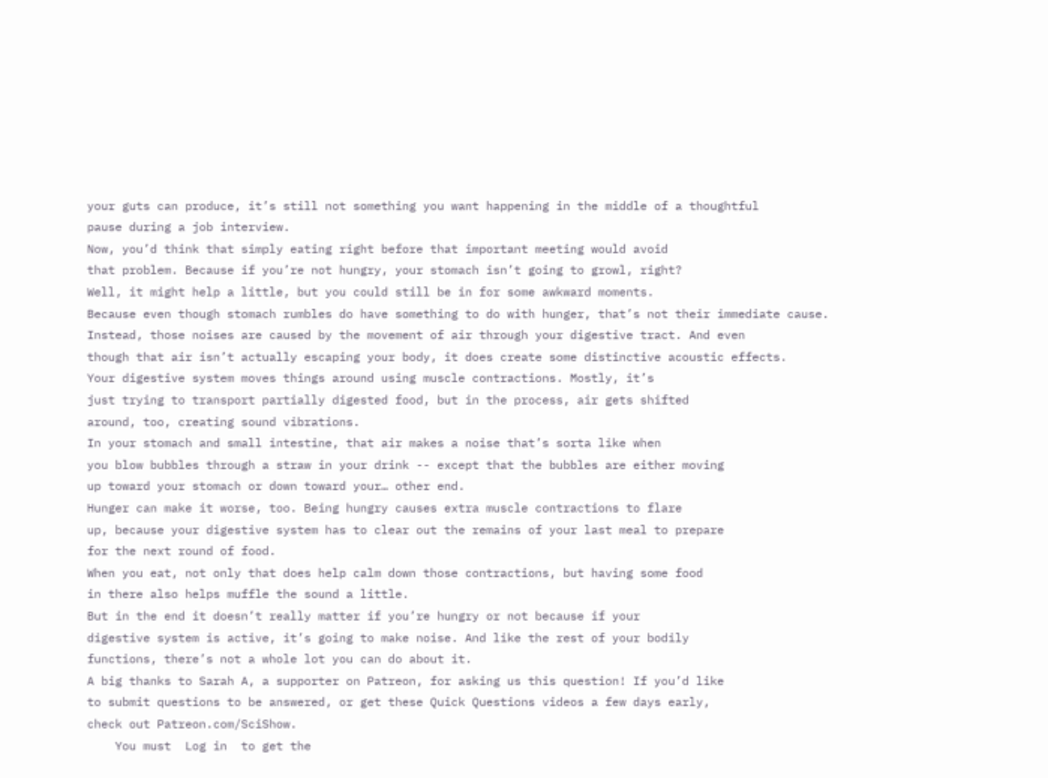your guts can produce, it’s still not something you want happening in the middle of a thoughtful
pause during a job interview.
Now, you’d think that simply eating right before that important meeting would avoid
that problem. Because if you’re not hungry, your stomach isn’t going to growl, right?
Well, it might help a little, but you could still be in for some awkward moments.
Because even though stomach rumbles do have something to do with hunger, that’s not their immediate cause.
Instead, those noises are caused by the movement of air through your digestive tract. And even
though that air isn’t actually escaping your body, it does create some distinctive acoustic effects.
Your digestive system moves things around using muscle contractions. Mostly, it’s
just trying to transport partially digested food, but in the process, air gets shifted
around, too, creating sound vibrations.
In your stomach and small intestine, that air makes a noise that’s sorta like when
you blow bubbles through a straw in your drink -- except that the bubbles are either moving
up toward your stomach or down toward your… other end.
Hunger can make it worse, too. Being hungry causes extra muscle contractions to flare
up, because your digestive system has to clear out the remains of your last meal to prepare
for the next round of food.
When you eat, not only that does help calm down those contractions, but having some food
in there also helps muffle the sound a little.
But in the end it doesn’t really matter if you’re hungry or not because if your
digestive system is active, it’s going to make noise. And like the rest of your bodily
functions, there’s not a whole lot you can do about it.
A big thanks to Sarah A, a supporter on Patreon, for asking us this question! If you’d like
to submit questions to be answered, or get these Quick Questions videos a few days early,
check out Patreon.com/SciShow.
    You must  Log in  to get the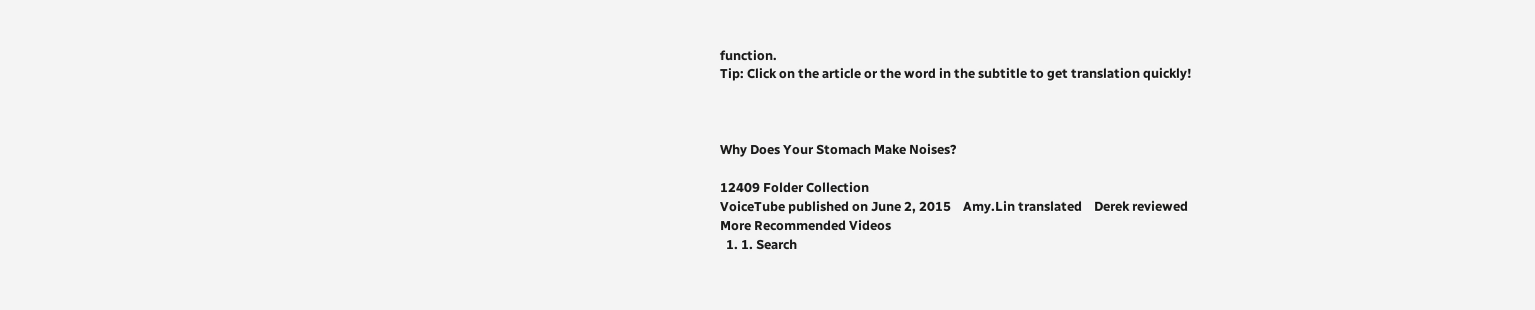function.
Tip: Click on the article or the word in the subtitle to get translation quickly!



Why Does Your Stomach Make Noises?

12409 Folder Collection
VoiceTube published on June 2, 2015    Amy.Lin translated    Derek reviewed
More Recommended Videos
  1. 1. Search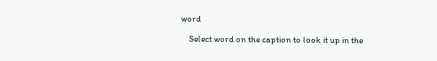word

    Select word on the caption to look it up in the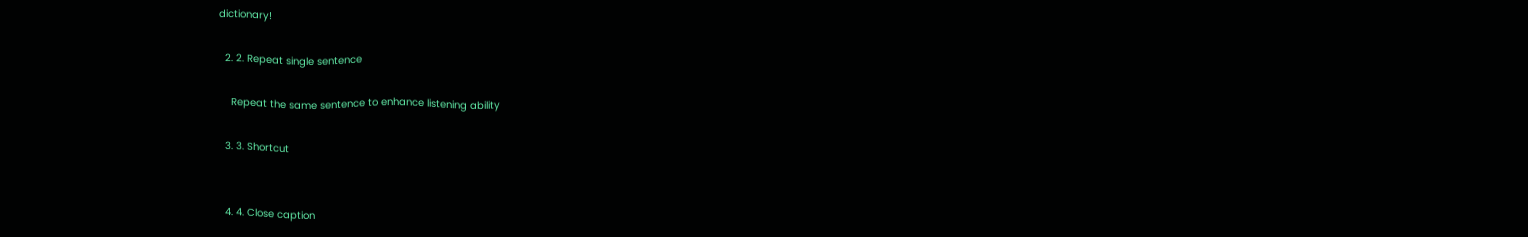dictionary!

  2. 2. Repeat single sentence

    Repeat the same sentence to enhance listening ability

  3. 3. Shortcut


  4. 4. Close caption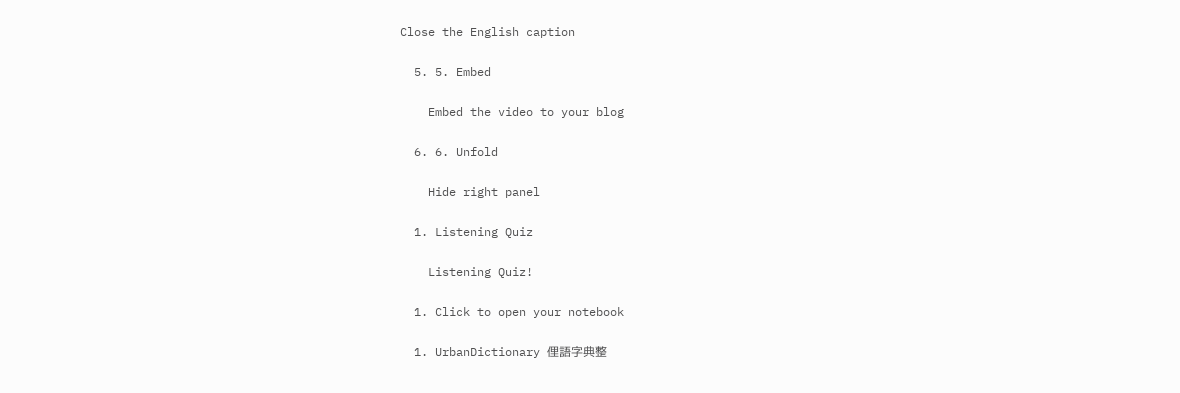Close the English caption

  5. 5. Embed

    Embed the video to your blog

  6. 6. Unfold

    Hide right panel

  1. Listening Quiz

    Listening Quiz!

  1. Click to open your notebook

  1. UrbanDictionary 俚語字典整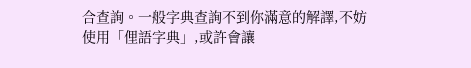合查詢。一般字典查詢不到你滿意的解譯,不妨使用「俚語字典」,或許會讓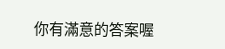你有滿意的答案喔